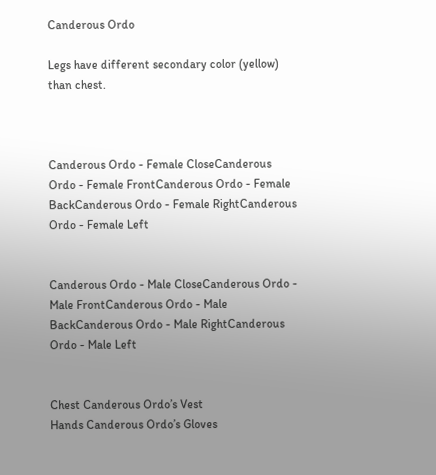Canderous Ordo

Legs have different secondary color (yellow) than chest.



Canderous Ordo - Female CloseCanderous Ordo - Female FrontCanderous Ordo - Female BackCanderous Ordo - Female RightCanderous Ordo - Female Left


Canderous Ordo - Male CloseCanderous Ordo - Male FrontCanderous Ordo - Male BackCanderous Ordo - Male RightCanderous Ordo - Male Left


Chest Canderous Ordo’s Vest
Hands Canderous Ordo’s Gloves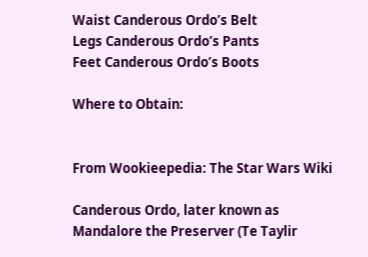Waist Canderous Ordo’s Belt
Legs Canderous Ordo’s Pants
Feet Canderous Ordo’s Boots

Where to Obtain:


From Wookieepedia: The Star Wars Wiki

Canderous Ordo, later known as Mandalore the Preserver (Te Taylir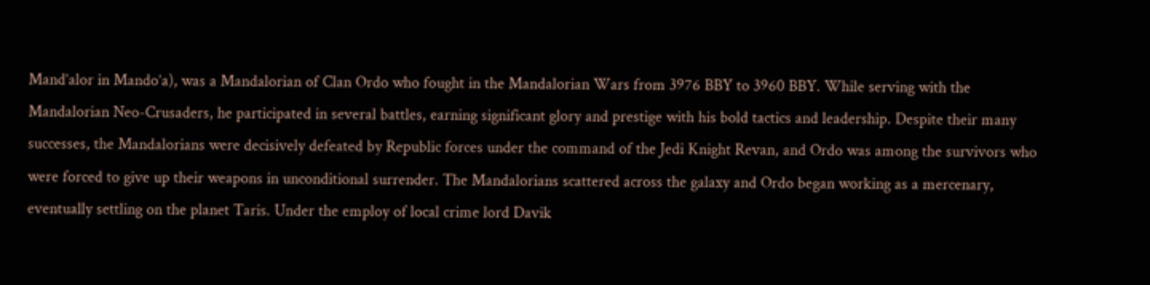Mand’alor in Mando’a), was a Mandalorian of Clan Ordo who fought in the Mandalorian Wars from 3976 BBY to 3960 BBY. While serving with the Mandalorian Neo-Crusaders, he participated in several battles, earning significant glory and prestige with his bold tactics and leadership. Despite their many successes, the Mandalorians were decisively defeated by Republic forces under the command of the Jedi Knight Revan, and Ordo was among the survivors who were forced to give up their weapons in unconditional surrender. The Mandalorians scattered across the galaxy and Ordo began working as a mercenary, eventually settling on the planet Taris. Under the employ of local crime lord Davik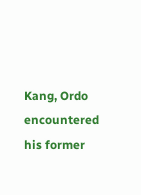Kang, Ordo encountered his former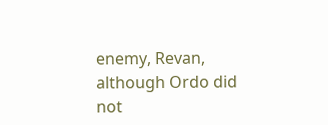enemy, Revan, although Ordo did not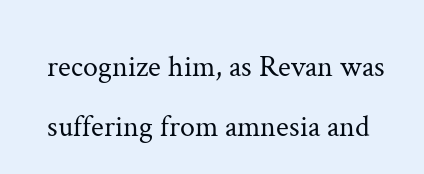recognize him, as Revan was suffering from amnesia and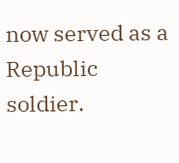now served as a Republic soldier.